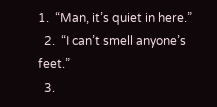1.  “Man, it’s quiet in here.”
  2.  “I can’t smell anyone’s feet.”
  3.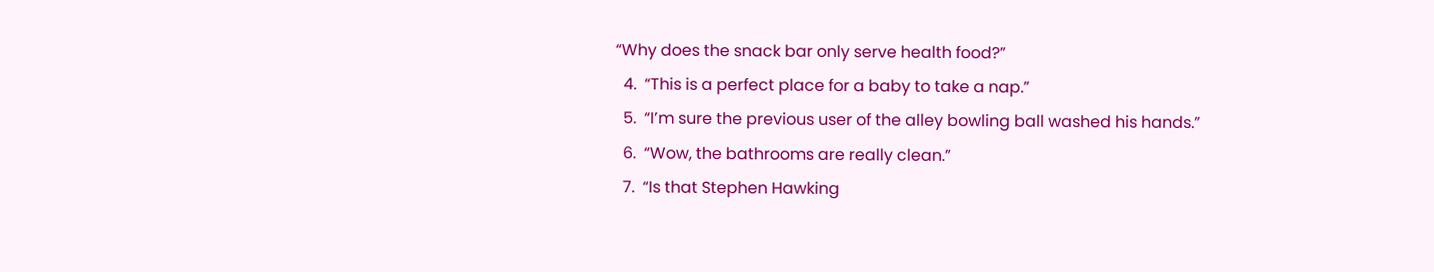“Why does the snack bar only serve health food?”
  4.  “This is a perfect place for a baby to take a nap.”
  5.  “I’m sure the previous user of the alley bowling ball washed his hands.”
  6.  “Wow, the bathrooms are really clean.”
  7.  “Is that Stephen Hawking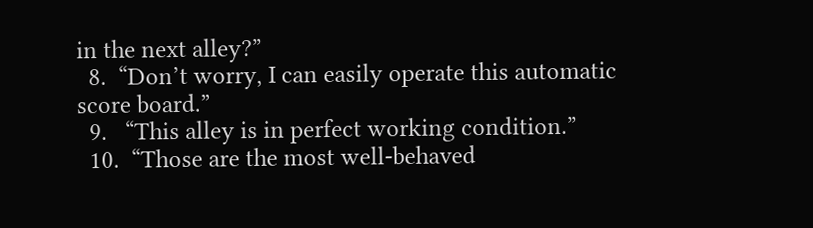in the next alley?”
  8.  “Don’t worry, I can easily operate this automatic score board.”
  9.   “This alley is in perfect working condition.”
  10.  “Those are the most well-behaved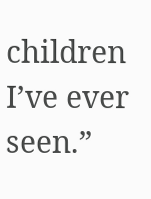children I’ve ever seen.”